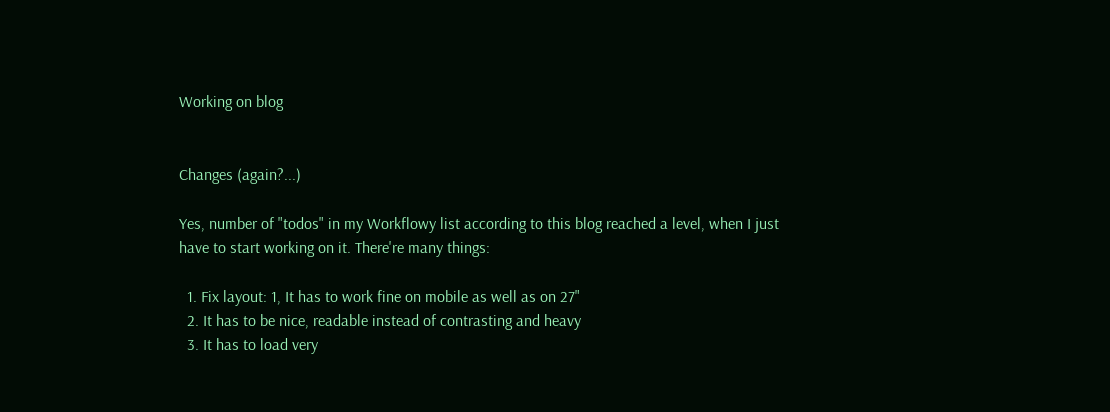Working on blog


Changes (again?...)

Yes, number of "todos" in my Workflowy list according to this blog reached a level, when I just have to start working on it. There're many things:

  1. Fix layout: 1, It has to work fine on mobile as well as on 27"
  2. It has to be nice, readable instead of contrasting and heavy
  3. It has to load very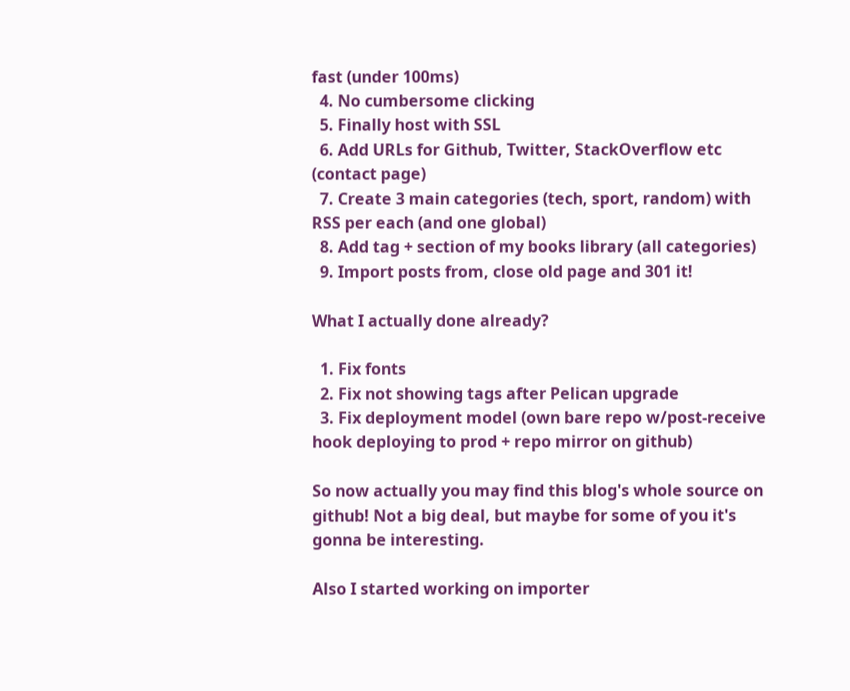fast (under 100ms)
  4. No cumbersome clicking
  5. Finally host with SSL
  6. Add URLs for Github, Twitter, StackOverflow etc (contact page)
  7. Create 3 main categories (tech, sport, random) with RSS per each (and one global)
  8. Add tag + section of my books library (all categories)
  9. Import posts from, close old page and 301 it!

What I actually done already?

  1. Fix fonts
  2. Fix not showing tags after Pelican upgrade
  3. Fix deployment model (own bare repo w/post-receive hook deploying to prod + repo mirror on github)

So now actually you may find this blog's whole source on github! Not a big deal, but maybe for some of you it's gonna be interesting.

Also I started working on importer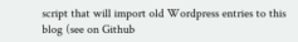script that will import old Wordpress entries to this blog (see on Github